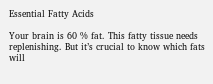Essential Fatty Acids

Your brain is 60 % fat. This fatty tissue needs replenishing. But it’s crucial to know which fats will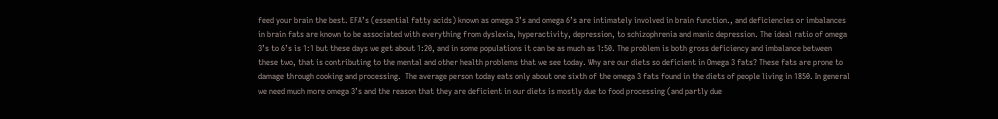feed your brain the best. EFA’s (essential fatty acids) known as omega 3’s and omega 6’s are intimately involved in brain function., and deficiencies or imbalances in brain fats are known to be associated with everything from dyslexia, hyperactivity, depression, to schizophrenia and manic depression. The ideal ratio of omega 3’s to 6’s is 1:1 but these days we get about 1:20, and in some populations it can be as much as 1:50. The problem is both gross deficiency and imbalance between these two, that is contributing to the mental and other health problems that we see today. Why are our diets so deficient in Omega 3 fats? These fats are prone to damage through cooking and processing.  The average person today eats only about one sixth of the omega 3 fats found in the diets of people living in 1850. In general we need much more omega 3’s and the reason that they are deficient in our diets is mostly due to food processing (and partly due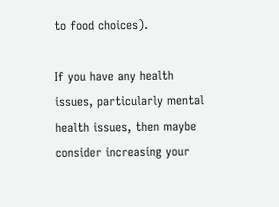to food choices).

If you have any health issues, particularly mental health issues, then maybe consider increasing your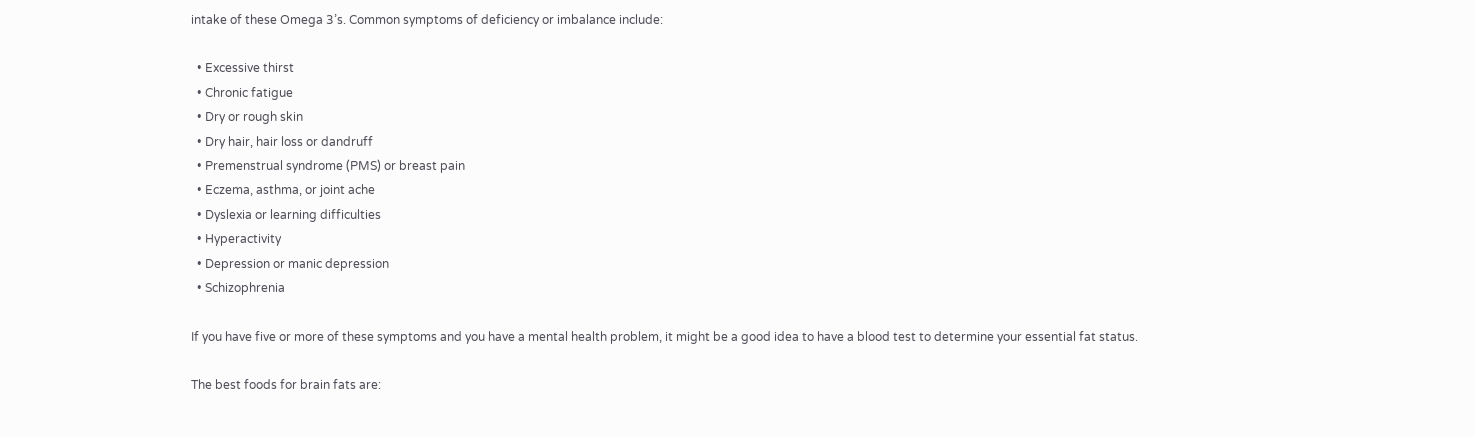intake of these Omega 3’s. Common symptoms of deficiency or imbalance include:

  • Excessive thirst
  • Chronic fatigue
  • Dry or rough skin
  • Dry hair, hair loss or dandruff
  • Premenstrual syndrome (PMS) or breast pain
  • Eczema, asthma, or joint ache
  • Dyslexia or learning difficulties
  • Hyperactivity
  • Depression or manic depression
  • Schizophrenia

If you have five or more of these symptoms and you have a mental health problem, it might be a good idea to have a blood test to determine your essential fat status.

The best foods for brain fats are: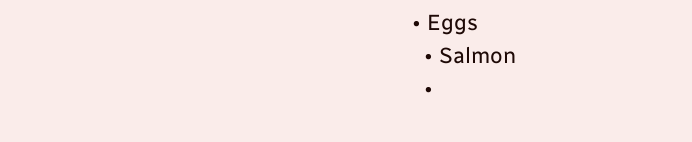• Eggs
  • Salmon
  •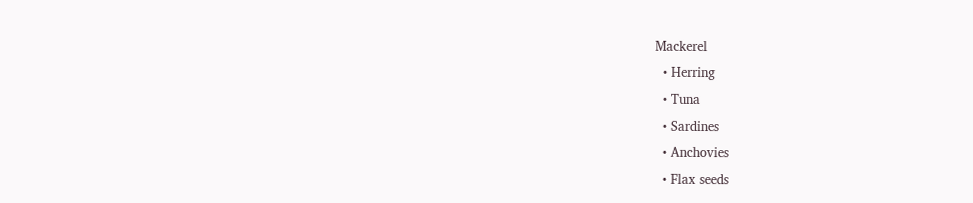Mackerel
  • Herring
  • Tuna
  • Sardines
  • Anchovies
  • Flax seeds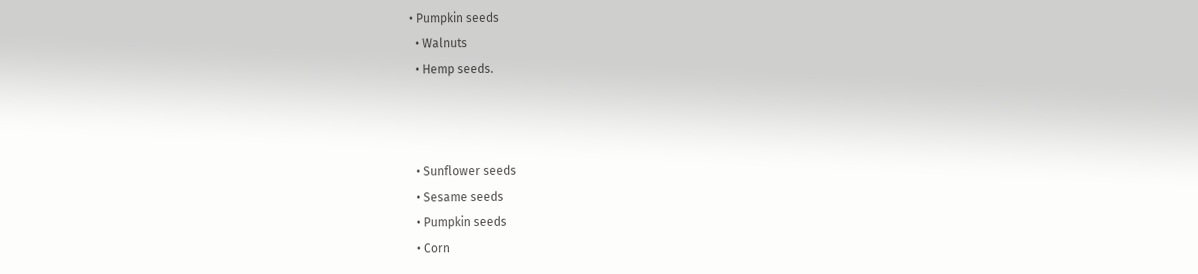• Pumpkin seeds
  • Walnuts
  • Hemp seeds.



  • Sunflower seeds
  • Sesame seeds
  • Pumpkin seeds
  • Corn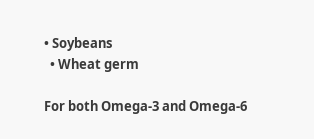• Soybeans
  • Wheat germ

For both Omega-3 and Omega-6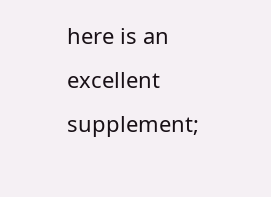here is an excellent supplement;